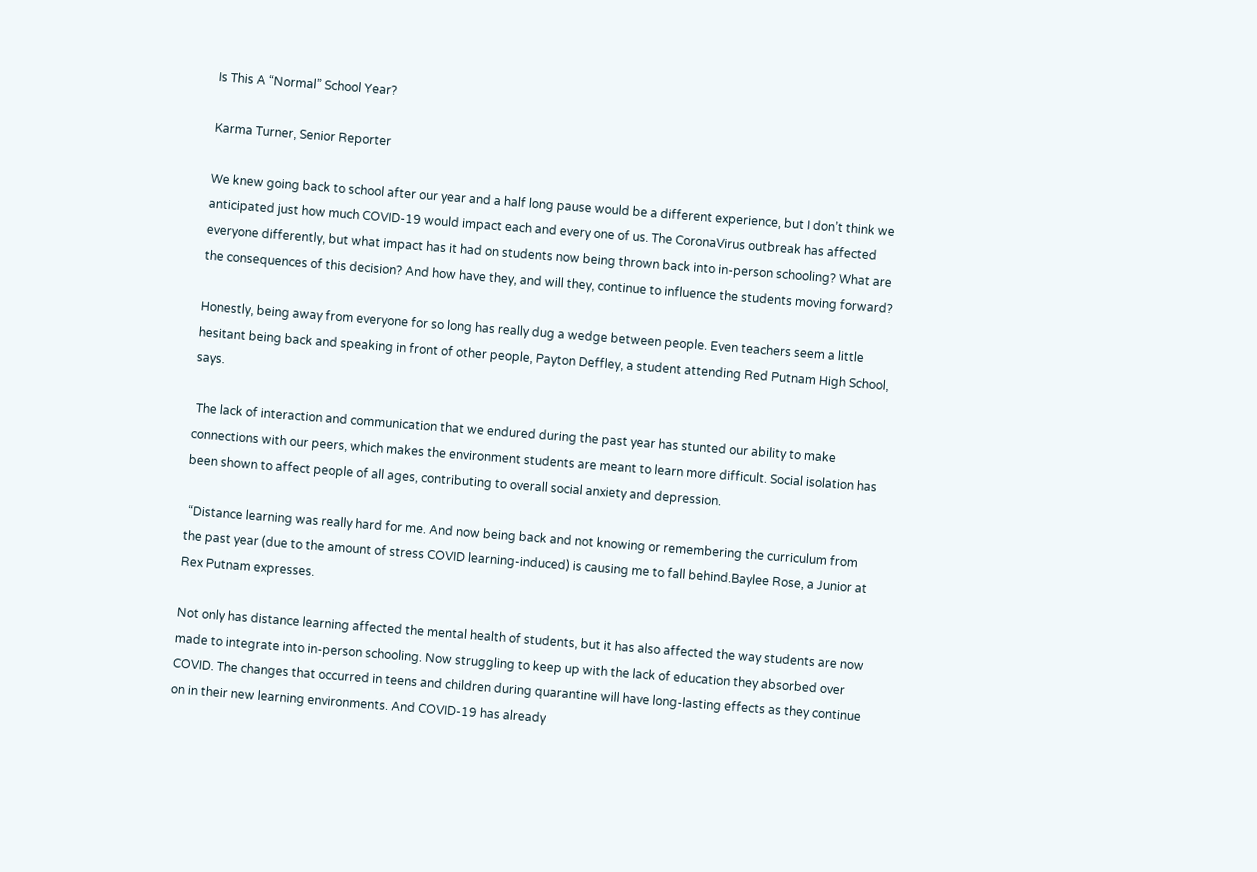Is This A “Normal” School Year?

Karma Turner, Senior Reporter

We knew going back to school after our year and a half long pause would be a different experience, but I don’t think we anticipated just how much COVID-19 would impact each and every one of us. The CoronaVirus outbreak has affected everyone differently, but what impact has it had on students now being thrown back into in-person schooling? What are the consequences of this decision? And how have they, and will they, continue to influence the students moving forward?

Honestly, being away from everyone for so long has really dug a wedge between people. Even teachers seem a little hesitant being back and speaking in front of other people, Payton Deffley, a student attending Red Putnam High School, says.

 The lack of interaction and communication that we endured during the past year has stunted our ability to make connections with our peers, which makes the environment students are meant to learn more difficult. Social isolation has been shown to affect people of all ages, contributing to overall social anxiety and depression.

 “Distance learning was really hard for me. And now being back and not knowing or remembering the curriculum from the past year (due to the amount of stress COVID learning-induced) is causing me to fall behind.Baylee Rose, a Junior at Rex Putnam expresses.

Not only has distance learning affected the mental health of students, but it has also affected the way students are now made to integrate into in-person schooling. Now struggling to keep up with the lack of education they absorbed over COVID. The changes that occurred in teens and children during quarantine will have long-lasting effects as they continue on in their new learning environments. And COVID-19 has already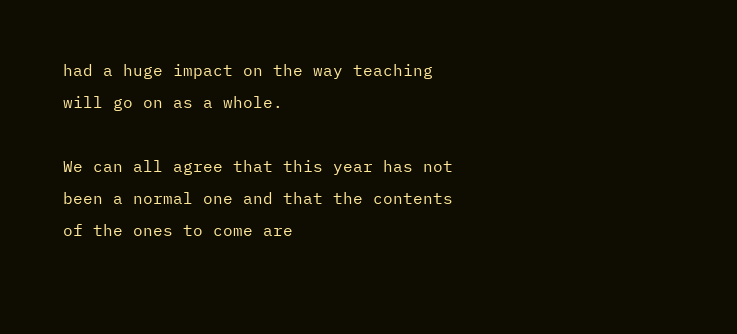had a huge impact on the way teaching will go on as a whole.

We can all agree that this year has not been a normal one and that the contents of the ones to come are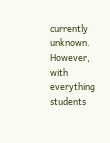currently unknown. However, with everything students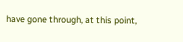have gone through, at this point,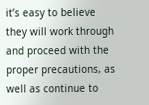it’s easy to believe they will work through and proceed with the proper precautions, as well as continue to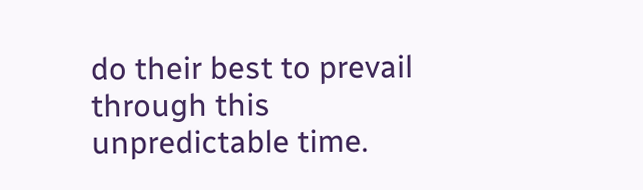do their best to prevail through this unpredictable time.